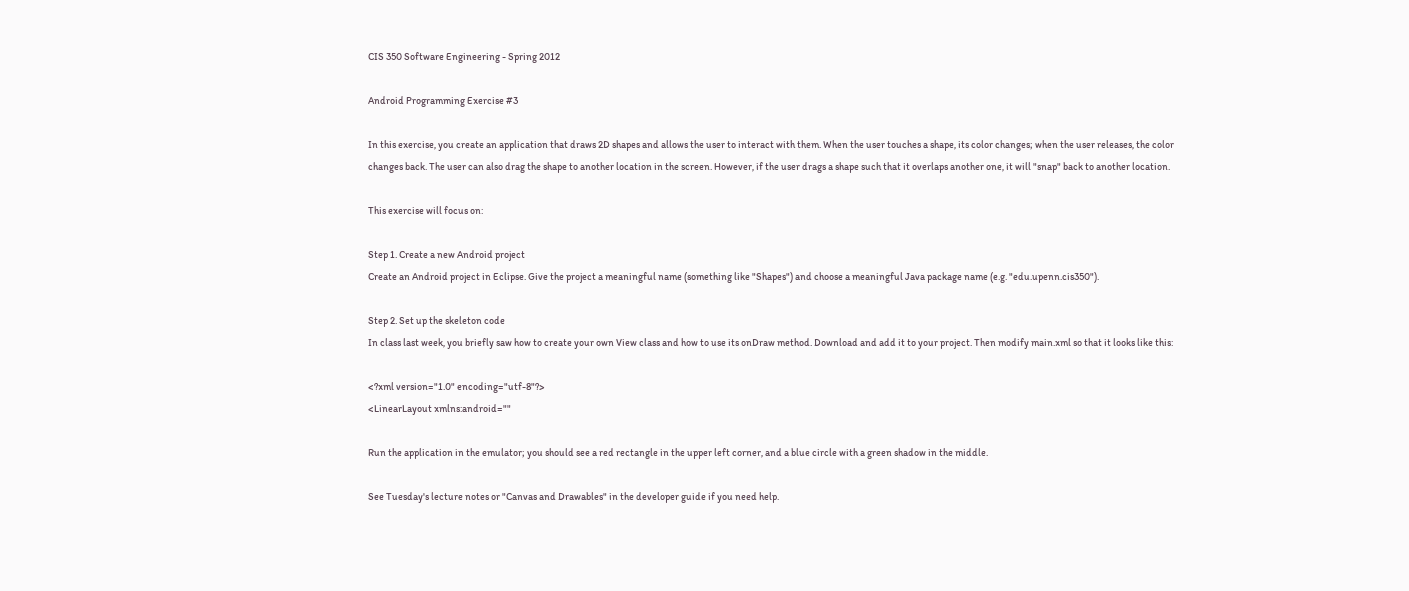CIS 350 Software Engineering - Spring 2012

Android Programming Exercise #3

In this exercise, you create an application that draws 2D shapes and allows the user to interact with them. When the user touches a shape, its color changes; when the user releases, the color changes back. The user can also drag the shape to another location in the screen. However, if the user drags a shape such that it overlaps another one, it will "snap" back to another location.

This exercise will focus on:

Step 1. Create a new Android project
Create an Android project in Eclipse. Give the project a meaningful name (something like "Shapes") and choose a meaningful Java package name (e.g. "edu.upenn.cis350").

Step 2. Set up the skeleton code
In class last week, you briefly saw how to create your own View class and how to use its onDraw method. Download and add it to your project. Then modify main.xml so that it looks like this:

<?xml version="1.0" encoding="utf-8"?>
<LinearLayout xmlns:android=""

Run the application in the emulator; you should see a red rectangle in the upper left corner, and a blue circle with a green shadow in the middle.

See Tuesday's lecture notes or "Canvas and Drawables" in the developer guide if you need help.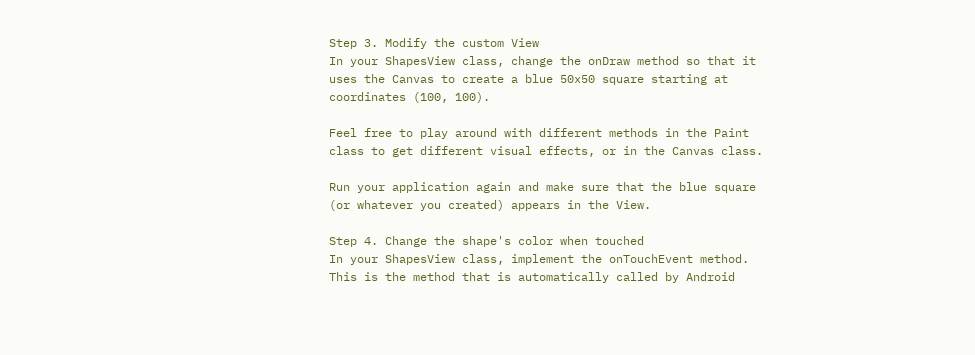Step 3. Modify the custom View
In your ShapesView class, change the onDraw method so that it uses the Canvas to create a blue 50x50 square starting at coordinates (100, 100).

Feel free to play around with different methods in the Paint class to get different visual effects, or in the Canvas class.

Run your application again and make sure that the blue square (or whatever you created) appears in the View.

Step 4. Change the shape's color when touched
In your ShapesView class, implement the onTouchEvent method. This is the method that is automatically called by Android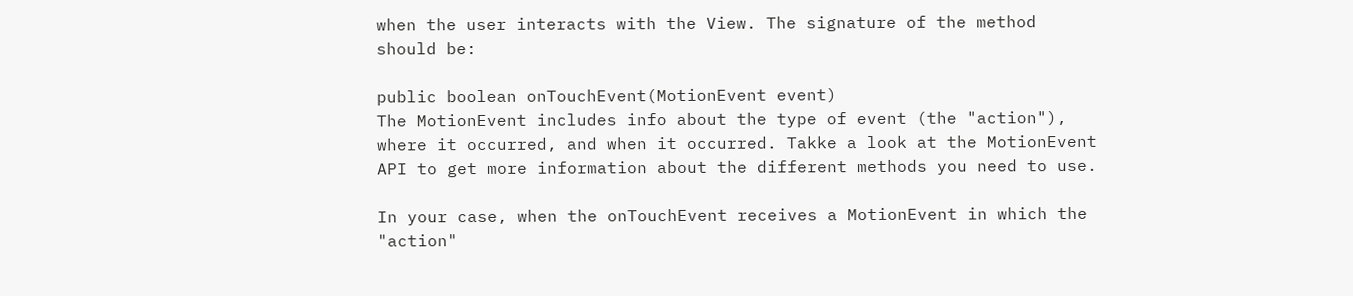when the user interacts with the View. The signature of the method should be:

public boolean onTouchEvent(MotionEvent event)
The MotionEvent includes info about the type of event (the "action"), where it occurred, and when it occurred. Takke a look at the MotionEvent API to get more information about the different methods you need to use.

In your case, when the onTouchEvent receives a MotionEvent in which the "action"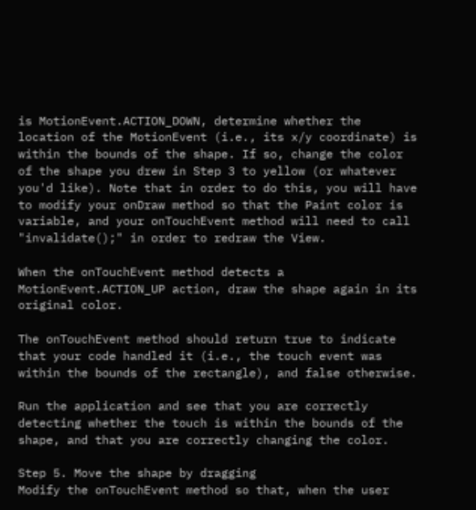is MotionEvent.ACTION_DOWN, determine whether the location of the MotionEvent (i.e., its x/y coordinate) is within the bounds of the shape. If so, change the color of the shape you drew in Step 3 to yellow (or whatever you'd like). Note that in order to do this, you will have to modify your onDraw method so that the Paint color is variable, and your onTouchEvent method will need to call "invalidate();" in order to redraw the View.

When the onTouchEvent method detects a MotionEvent.ACTION_UP action, draw the shape again in its original color.

The onTouchEvent method should return true to indicate that your code handled it (i.e., the touch event was within the bounds of the rectangle), and false otherwise.

Run the application and see that you are correctly detecting whether the touch is within the bounds of the shape, and that you are correctly changing the color.

Step 5. Move the shape by dragging
Modify the onTouchEvent method so that, when the user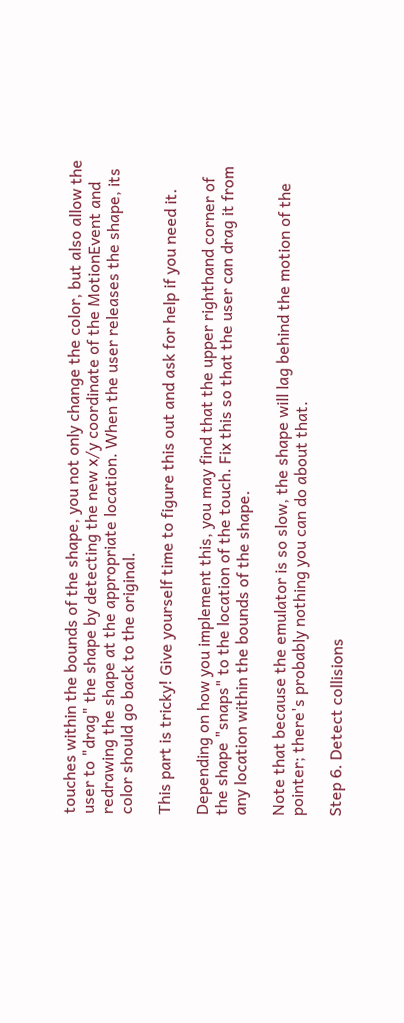touches within the bounds of the shape, you not only change the color, but also allow the user to "drag" the shape by detecting the new x/y coordinate of the MotionEvent and redrawing the shape at the appropriate location. When the user releases the shape, its color should go back to the original.

This part is tricky! Give yourself time to figure this out and ask for help if you need it.

Depending on how you implement this, you may find that the upper righthand corner of the shape "snaps" to the location of the touch. Fix this so that the user can drag it from any location within the bounds of the shape.

Note that because the emulator is so slow, the shape will lag behind the motion of the pointer; there's probably nothing you can do about that.

Step 6. Detect collisions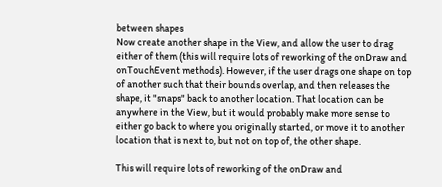between shapes
Now create another shape in the View, and allow the user to drag either of them (this will require lots of reworking of the onDraw and onTouchEvent methods). However, if the user drags one shape on top of another such that their bounds overlap, and then releases the shape, it "snaps" back to another location. That location can be anywhere in the View, but it would probably make more sense to either go back to where you originally started, or move it to another location that is next to, but not on top of, the other shape.

This will require lots of reworking of the onDraw and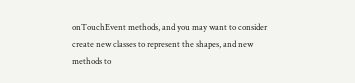onTouchEvent methods, and you may want to consider create new classes to represent the shapes, and new methods to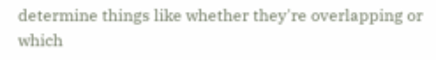determine things like whether they're overlapping or which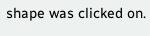shape was clicked on.